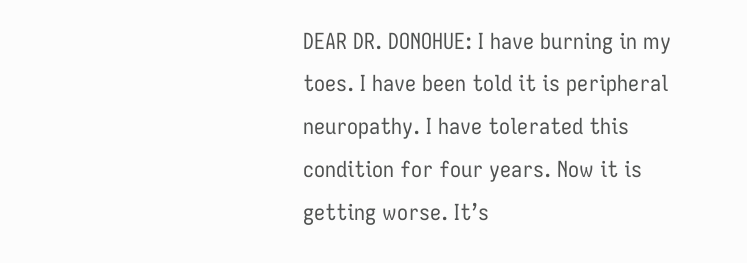DEAR DR. DONOHUE: I have burning in my toes. I have been told it is peripheral neuropathy. I have tolerated this condition for four years. Now it is getting worse. It’s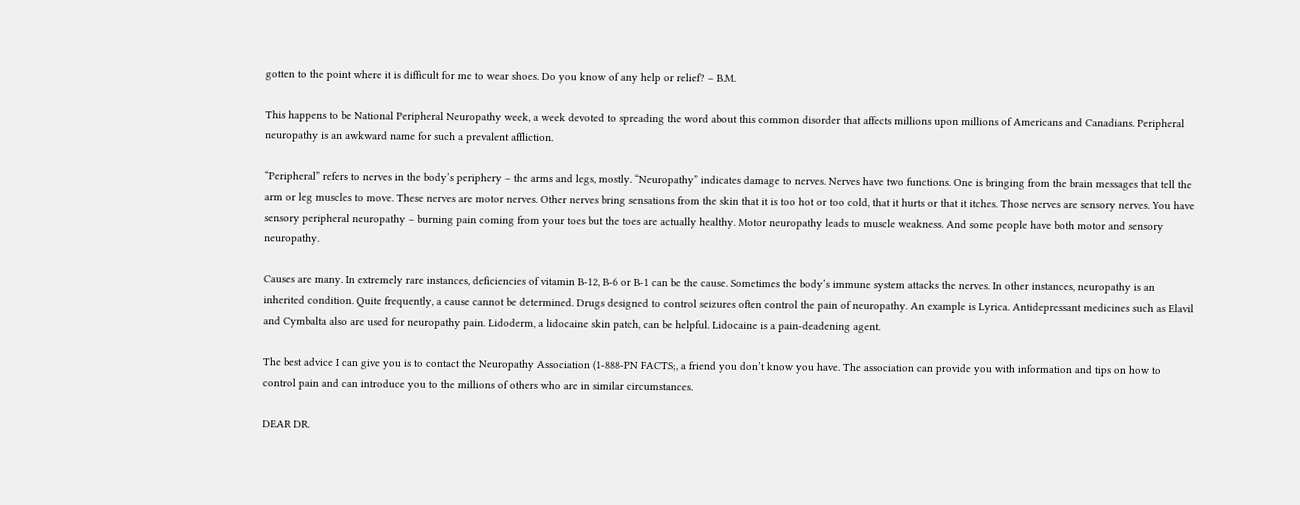gotten to the point where it is difficult for me to wear shoes. Do you know of any help or relief? – B.M.

This happens to be National Peripheral Neuropathy week, a week devoted to spreading the word about this common disorder that affects millions upon millions of Americans and Canadians. Peripheral neuropathy is an awkward name for such a prevalent affliction.

“Peripheral” refers to nerves in the body’s periphery – the arms and legs, mostly. “Neuropathy” indicates damage to nerves. Nerves have two functions. One is bringing from the brain messages that tell the arm or leg muscles to move. These nerves are motor nerves. Other nerves bring sensations from the skin that it is too hot or too cold, that it hurts or that it itches. Those nerves are sensory nerves. You have sensory peripheral neuropathy – burning pain coming from your toes but the toes are actually healthy. Motor neuropathy leads to muscle weakness. And some people have both motor and sensory neuropathy.

Causes are many. In extremely rare instances, deficiencies of vitamin B-12, B-6 or B-1 can be the cause. Sometimes the body’s immune system attacks the nerves. In other instances, neuropathy is an inherited condition. Quite frequently, a cause cannot be determined. Drugs designed to control seizures often control the pain of neuropathy. An example is Lyrica. Antidepressant medicines such as Elavil and Cymbalta also are used for neuropathy pain. Lidoderm, a lidocaine skin patch, can be helpful. Lidocaine is a pain-deadening agent.

The best advice I can give you is to contact the Neuropathy Association (1-888-PN FACTS;, a friend you don’t know you have. The association can provide you with information and tips on how to control pain and can introduce you to the millions of others who are in similar circumstances.

DEAR DR.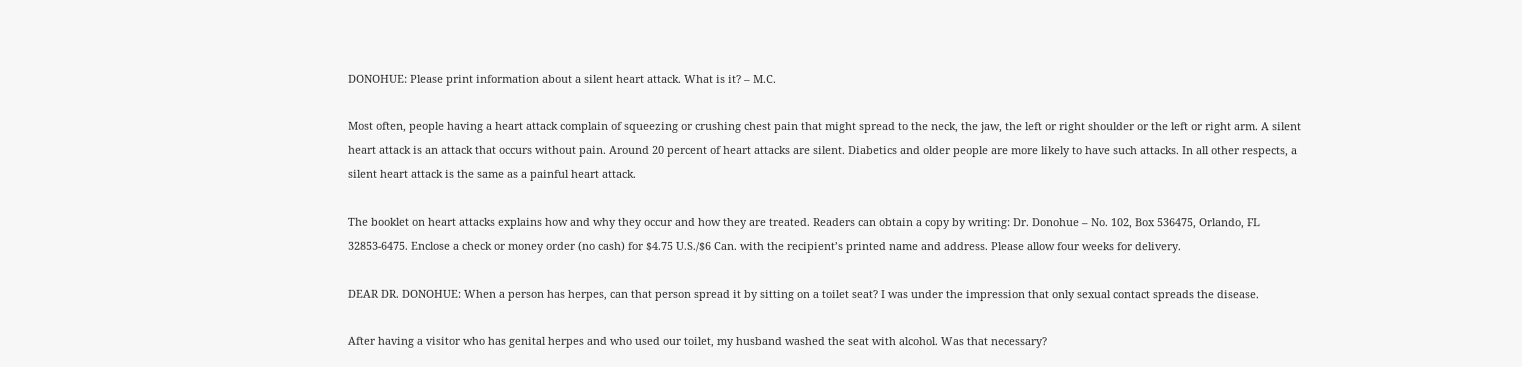DONOHUE: Please print information about a silent heart attack. What is it? – M.C.

Most often, people having a heart attack complain of squeezing or crushing chest pain that might spread to the neck, the jaw, the left or right shoulder or the left or right arm. A silent heart attack is an attack that occurs without pain. Around 20 percent of heart attacks are silent. Diabetics and older people are more likely to have such attacks. In all other respects, a silent heart attack is the same as a painful heart attack.

The booklet on heart attacks explains how and why they occur and how they are treated. Readers can obtain a copy by writing: Dr. Donohue – No. 102, Box 536475, Orlando, FL 32853-6475. Enclose a check or money order (no cash) for $4.75 U.S./$6 Can. with the recipient’s printed name and address. Please allow four weeks for delivery.

DEAR DR. DONOHUE: When a person has herpes, can that person spread it by sitting on a toilet seat? I was under the impression that only sexual contact spreads the disease.

After having a visitor who has genital herpes and who used our toilet, my husband washed the seat with alcohol. Was that necessary?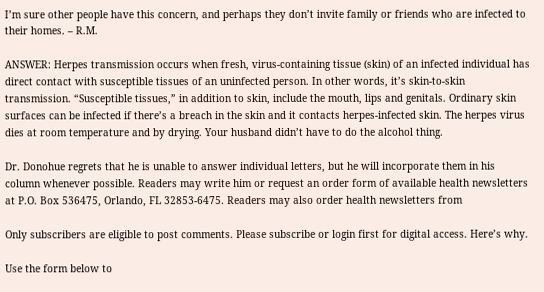I’m sure other people have this concern, and perhaps they don’t invite family or friends who are infected to their homes. – R.M.

ANSWER: Herpes transmission occurs when fresh, virus-containing tissue (skin) of an infected individual has direct contact with susceptible tissues of an uninfected person. In other words, it’s skin-to-skin transmission. “Susceptible tissues,” in addition to skin, include the mouth, lips and genitals. Ordinary skin surfaces can be infected if there’s a breach in the skin and it contacts herpes-infected skin. The herpes virus dies at room temperature and by drying. Your husband didn’t have to do the alcohol thing.

Dr. Donohue regrets that he is unable to answer individual letters, but he will incorporate them in his column whenever possible. Readers may write him or request an order form of available health newsletters at P.O. Box 536475, Orlando, FL 32853-6475. Readers may also order health newsletters from

Only subscribers are eligible to post comments. Please subscribe or login first for digital access. Here’s why.

Use the form below to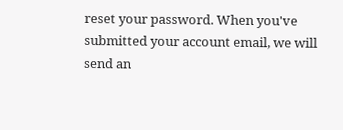reset your password. When you've submitted your account email, we will send an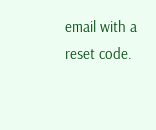email with a reset code.